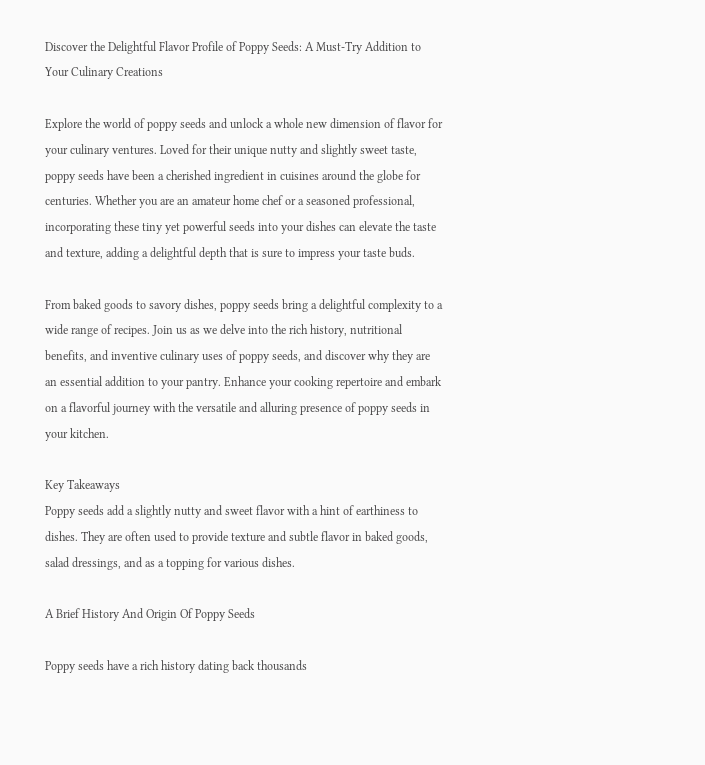Discover the Delightful Flavor Profile of Poppy Seeds: A Must-Try Addition to Your Culinary Creations

Explore the world of poppy seeds and unlock a whole new dimension of flavor for your culinary ventures. Loved for their unique nutty and slightly sweet taste, poppy seeds have been a cherished ingredient in cuisines around the globe for centuries. Whether you are an amateur home chef or a seasoned professional, incorporating these tiny yet powerful seeds into your dishes can elevate the taste and texture, adding a delightful depth that is sure to impress your taste buds.

From baked goods to savory dishes, poppy seeds bring a delightful complexity to a wide range of recipes. Join us as we delve into the rich history, nutritional benefits, and inventive culinary uses of poppy seeds, and discover why they are an essential addition to your pantry. Enhance your cooking repertoire and embark on a flavorful journey with the versatile and alluring presence of poppy seeds in your kitchen.

Key Takeaways
Poppy seeds add a slightly nutty and sweet flavor with a hint of earthiness to dishes. They are often used to provide texture and subtle flavor in baked goods, salad dressings, and as a topping for various dishes.

A Brief History And Origin Of Poppy Seeds

Poppy seeds have a rich history dating back thousands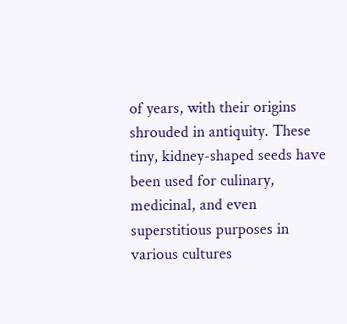of years, with their origins shrouded in antiquity. These tiny, kidney-shaped seeds have been used for culinary, medicinal, and even superstitious purposes in various cultures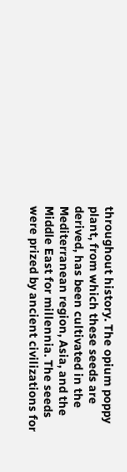throughout history. The opium poppy plant, from which these seeds are derived, has been cultivated in the Mediterranean region, Asia, and the Middle East for millennia. The seeds were prized by ancient civilizations for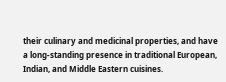their culinary and medicinal properties, and have a long-standing presence in traditional European, Indian, and Middle Eastern cuisines.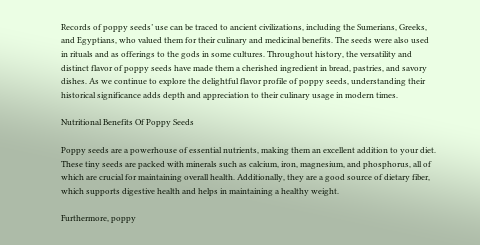Records of poppy seeds’ use can be traced to ancient civilizations, including the Sumerians, Greeks, and Egyptians, who valued them for their culinary and medicinal benefits. The seeds were also used in rituals and as offerings to the gods in some cultures. Throughout history, the versatility and distinct flavor of poppy seeds have made them a cherished ingredient in bread, pastries, and savory dishes. As we continue to explore the delightful flavor profile of poppy seeds, understanding their historical significance adds depth and appreciation to their culinary usage in modern times.

Nutritional Benefits Of Poppy Seeds

Poppy seeds are a powerhouse of essential nutrients, making them an excellent addition to your diet. These tiny seeds are packed with minerals such as calcium, iron, magnesium, and phosphorus, all of which are crucial for maintaining overall health. Additionally, they are a good source of dietary fiber, which supports digestive health and helps in maintaining a healthy weight.

Furthermore, poppy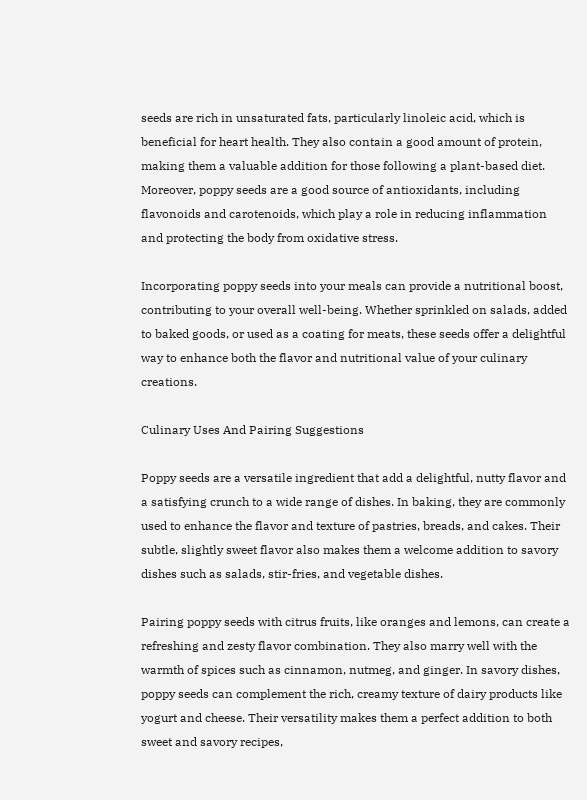seeds are rich in unsaturated fats, particularly linoleic acid, which is beneficial for heart health. They also contain a good amount of protein, making them a valuable addition for those following a plant-based diet. Moreover, poppy seeds are a good source of antioxidants, including flavonoids and carotenoids, which play a role in reducing inflammation and protecting the body from oxidative stress.

Incorporating poppy seeds into your meals can provide a nutritional boost, contributing to your overall well-being. Whether sprinkled on salads, added to baked goods, or used as a coating for meats, these seeds offer a delightful way to enhance both the flavor and nutritional value of your culinary creations.

Culinary Uses And Pairing Suggestions

Poppy seeds are a versatile ingredient that add a delightful, nutty flavor and a satisfying crunch to a wide range of dishes. In baking, they are commonly used to enhance the flavor and texture of pastries, breads, and cakes. Their subtle, slightly sweet flavor also makes them a welcome addition to savory dishes such as salads, stir-fries, and vegetable dishes.

Pairing poppy seeds with citrus fruits, like oranges and lemons, can create a refreshing and zesty flavor combination. They also marry well with the warmth of spices such as cinnamon, nutmeg, and ginger. In savory dishes, poppy seeds can complement the rich, creamy texture of dairy products like yogurt and cheese. Their versatility makes them a perfect addition to both sweet and savory recipes,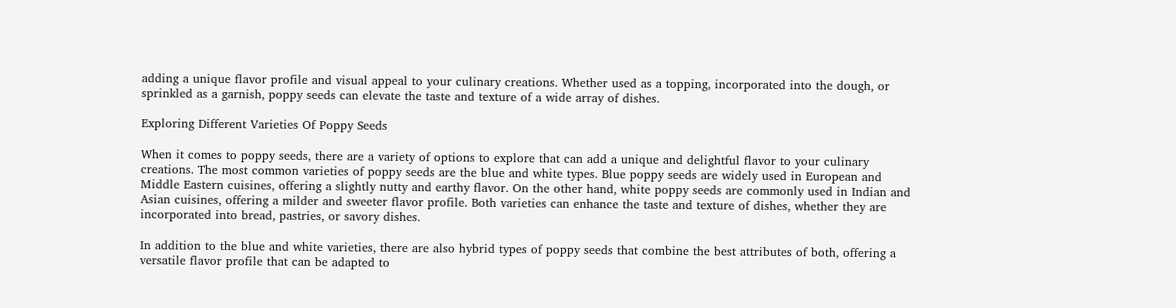adding a unique flavor profile and visual appeal to your culinary creations. Whether used as a topping, incorporated into the dough, or sprinkled as a garnish, poppy seeds can elevate the taste and texture of a wide array of dishes.

Exploring Different Varieties Of Poppy Seeds

When it comes to poppy seeds, there are a variety of options to explore that can add a unique and delightful flavor to your culinary creations. The most common varieties of poppy seeds are the blue and white types. Blue poppy seeds are widely used in European and Middle Eastern cuisines, offering a slightly nutty and earthy flavor. On the other hand, white poppy seeds are commonly used in Indian and Asian cuisines, offering a milder and sweeter flavor profile. Both varieties can enhance the taste and texture of dishes, whether they are incorporated into bread, pastries, or savory dishes.

In addition to the blue and white varieties, there are also hybrid types of poppy seeds that combine the best attributes of both, offering a versatile flavor profile that can be adapted to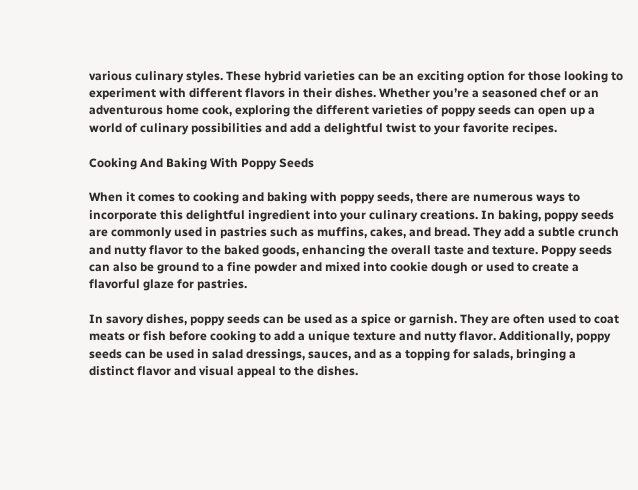various culinary styles. These hybrid varieties can be an exciting option for those looking to experiment with different flavors in their dishes. Whether you’re a seasoned chef or an adventurous home cook, exploring the different varieties of poppy seeds can open up a world of culinary possibilities and add a delightful twist to your favorite recipes.

Cooking And Baking With Poppy Seeds

When it comes to cooking and baking with poppy seeds, there are numerous ways to incorporate this delightful ingredient into your culinary creations. In baking, poppy seeds are commonly used in pastries such as muffins, cakes, and bread. They add a subtle crunch and nutty flavor to the baked goods, enhancing the overall taste and texture. Poppy seeds can also be ground to a fine powder and mixed into cookie dough or used to create a flavorful glaze for pastries.

In savory dishes, poppy seeds can be used as a spice or garnish. They are often used to coat meats or fish before cooking to add a unique texture and nutty flavor. Additionally, poppy seeds can be used in salad dressings, sauces, and as a topping for salads, bringing a distinct flavor and visual appeal to the dishes.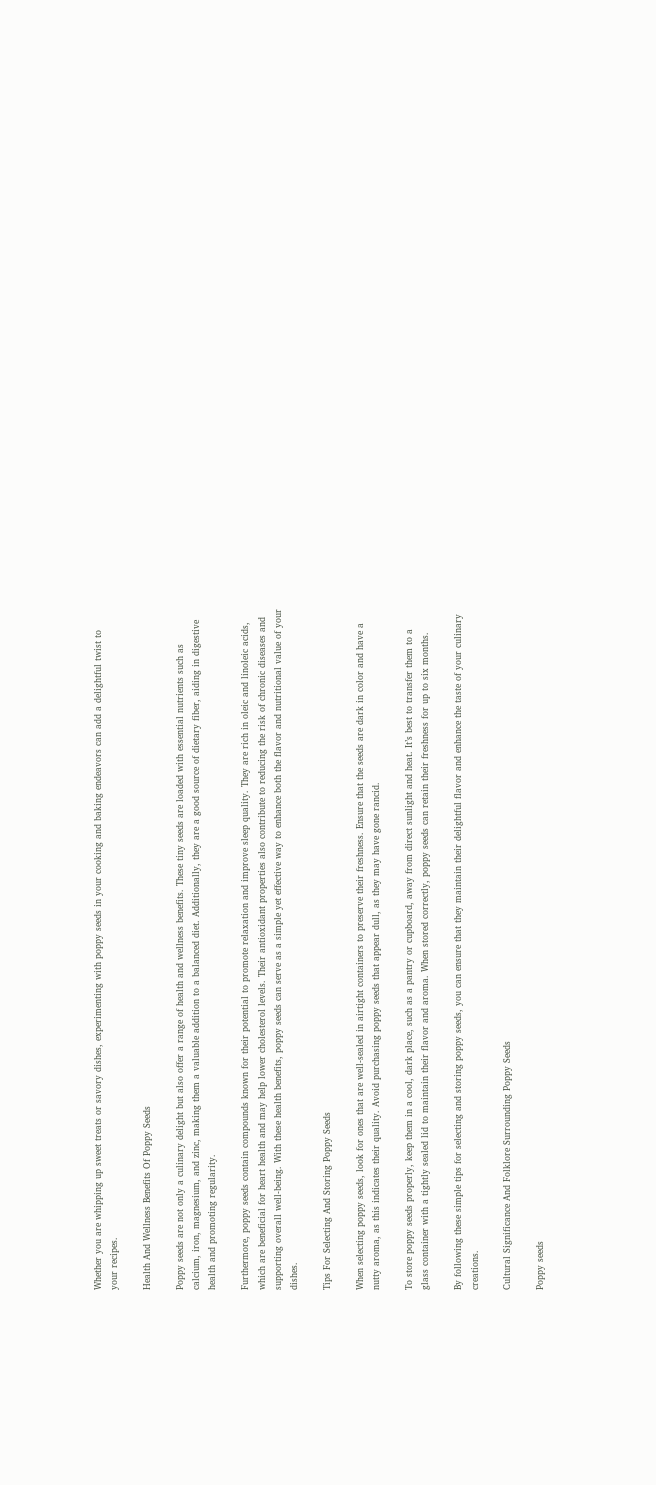Whether you are whipping up sweet treats or savory dishes, experimenting with poppy seeds in your cooking and baking endeavors can add a delightful twist to your recipes.

Health And Wellness Benefits Of Poppy Seeds

Poppy seeds are not only a culinary delight but also offer a range of health and wellness benefits. These tiny seeds are loaded with essential nutrients such as calcium, iron, magnesium, and zinc, making them a valuable addition to a balanced diet. Additionally, they are a good source of dietary fiber, aiding in digestive health and promoting regularity.

Furthermore, poppy seeds contain compounds known for their potential to promote relaxation and improve sleep quality. They are rich in oleic and linoleic acids, which are beneficial for heart health and may help lower cholesterol levels. Their antioxidant properties also contribute to reducing the risk of chronic diseases and supporting overall well-being. With these health benefits, poppy seeds can serve as a simple yet effective way to enhance both the flavor and nutritional value of your dishes.

Tips For Selecting And Storing Poppy Seeds

When selecting poppy seeds, look for ones that are well-sealed in airtight containers to preserve their freshness. Ensure that the seeds are dark in color and have a nutty aroma, as this indicates their quality. Avoid purchasing poppy seeds that appear dull, as they may have gone rancid.

To store poppy seeds properly, keep them in a cool, dark place, such as a pantry or cupboard, away from direct sunlight and heat. It’s best to transfer them to a glass container with a tightly sealed lid to maintain their flavor and aroma. When stored correctly, poppy seeds can retain their freshness for up to six months.

By following these simple tips for selecting and storing poppy seeds, you can ensure that they maintain their delightful flavor and enhance the taste of your culinary creations.

Cultural Significance And Folklore Surrounding Poppy Seeds

Poppy seeds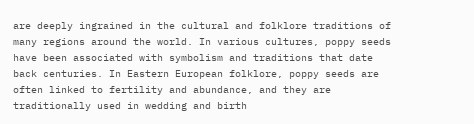are deeply ingrained in the cultural and folklore traditions of many regions around the world. In various cultures, poppy seeds have been associated with symbolism and traditions that date back centuries. In Eastern European folklore, poppy seeds are often linked to fertility and abundance, and they are traditionally used in wedding and birth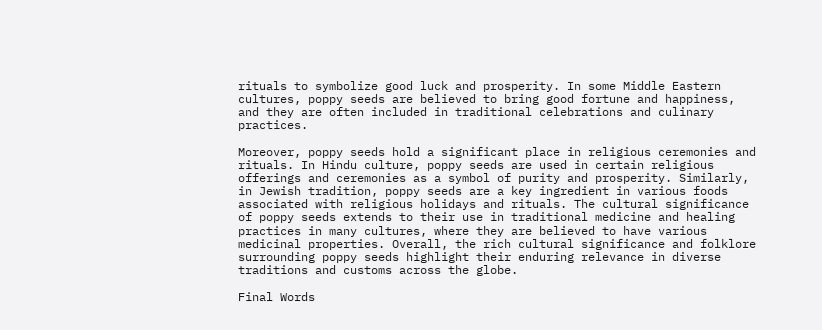rituals to symbolize good luck and prosperity. In some Middle Eastern cultures, poppy seeds are believed to bring good fortune and happiness, and they are often included in traditional celebrations and culinary practices.

Moreover, poppy seeds hold a significant place in religious ceremonies and rituals. In Hindu culture, poppy seeds are used in certain religious offerings and ceremonies as a symbol of purity and prosperity. Similarly, in Jewish tradition, poppy seeds are a key ingredient in various foods associated with religious holidays and rituals. The cultural significance of poppy seeds extends to their use in traditional medicine and healing practices in many cultures, where they are believed to have various medicinal properties. Overall, the rich cultural significance and folklore surrounding poppy seeds highlight their enduring relevance in diverse traditions and customs across the globe.

Final Words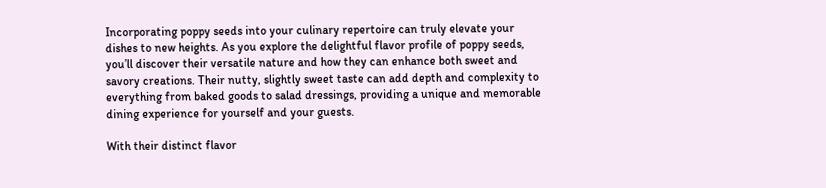Incorporating poppy seeds into your culinary repertoire can truly elevate your dishes to new heights. As you explore the delightful flavor profile of poppy seeds, you’ll discover their versatile nature and how they can enhance both sweet and savory creations. Their nutty, slightly sweet taste can add depth and complexity to everything from baked goods to salad dressings, providing a unique and memorable dining experience for yourself and your guests.

With their distinct flavor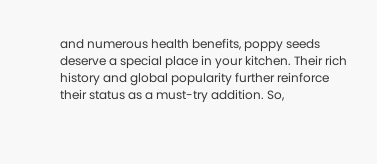and numerous health benefits, poppy seeds deserve a special place in your kitchen. Their rich history and global popularity further reinforce their status as a must-try addition. So,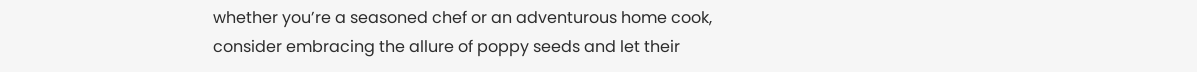whether you’re a seasoned chef or an adventurous home cook, consider embracing the allure of poppy seeds and let their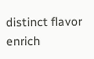distinct flavor enrich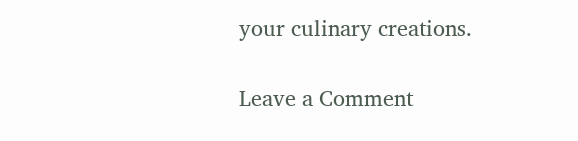your culinary creations.

Leave a Comment